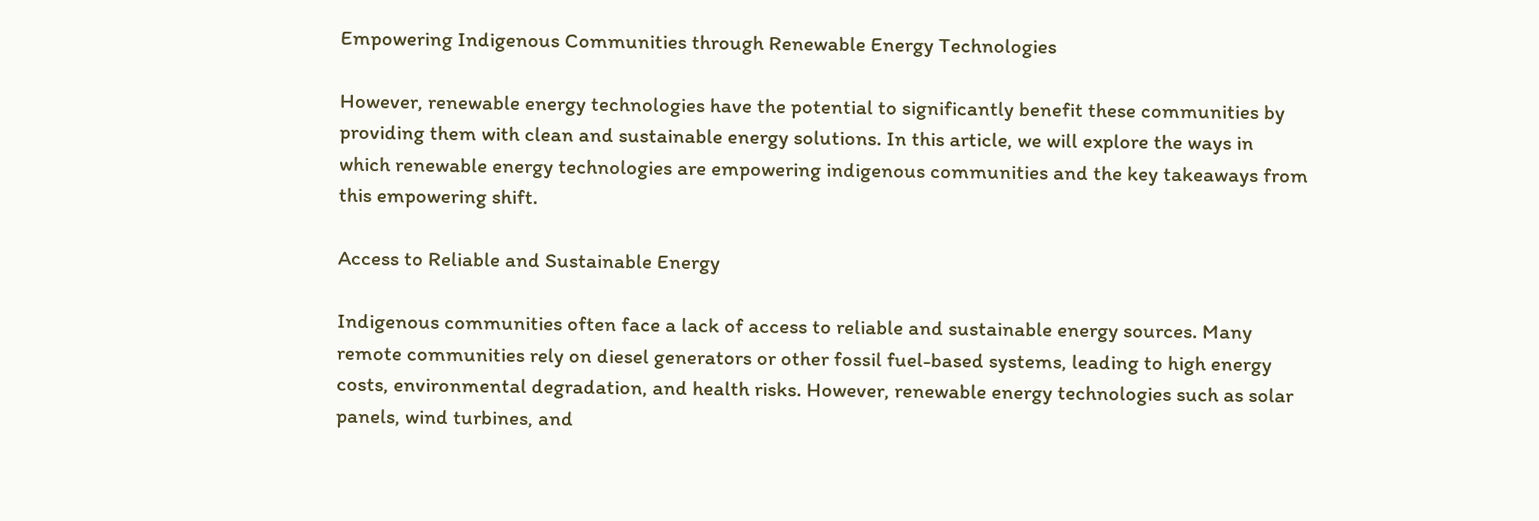Empowering Indigenous Communities through Renewable Energy Technologies

However, renewable energy technologies have the potential to significantly benefit these communities by providing them with clean and sustainable energy solutions. In this article, we will explore the ways in which renewable energy technologies are empowering indigenous communities and the key takeaways from this empowering shift.

Access to Reliable and Sustainable Energy

Indigenous communities often face a lack of access to reliable and sustainable energy sources. Many remote communities rely on diesel generators or other fossil fuel-based systems, leading to high energy costs, environmental degradation, and health risks. However, renewable energy technologies such as solar panels, wind turbines, and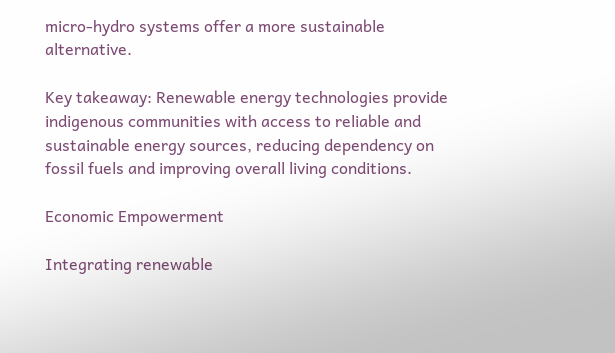micro-hydro systems offer a more sustainable alternative.

Key takeaway: Renewable energy technologies provide indigenous communities with access to reliable and sustainable energy sources, reducing dependency on fossil fuels and improving overall living conditions.

Economic Empowerment

Integrating renewable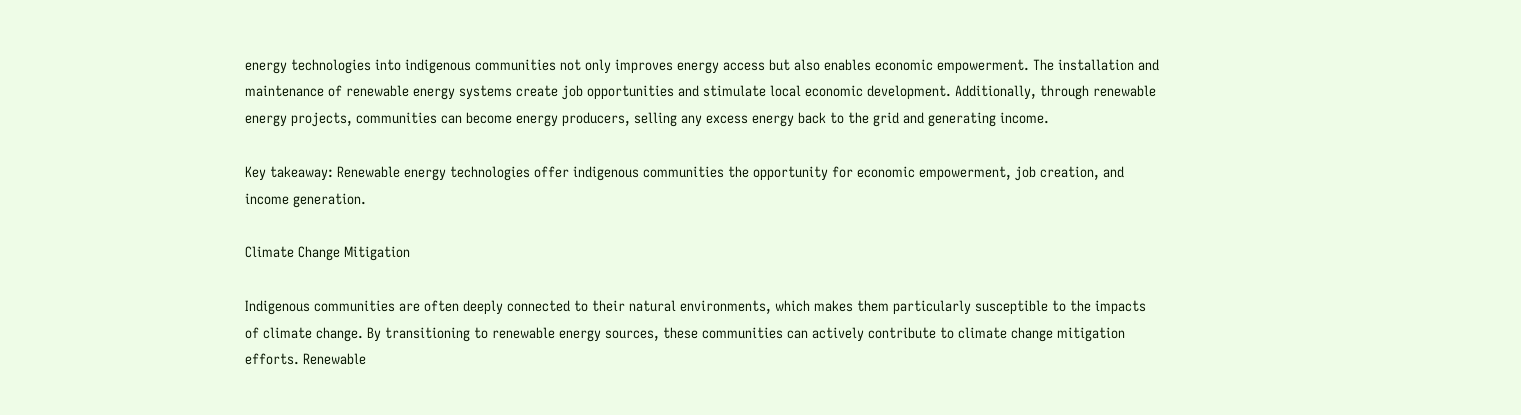energy technologies into indigenous communities not only improves energy access but also enables economic empowerment. The installation and maintenance of renewable energy systems create job opportunities and stimulate local economic development. Additionally, through renewable energy projects, communities can become energy producers, selling any excess energy back to the grid and generating income.

Key takeaway: Renewable energy technologies offer indigenous communities the opportunity for economic empowerment, job creation, and income generation.

Climate Change Mitigation

Indigenous communities are often deeply connected to their natural environments, which makes them particularly susceptible to the impacts of climate change. By transitioning to renewable energy sources, these communities can actively contribute to climate change mitigation efforts. Renewable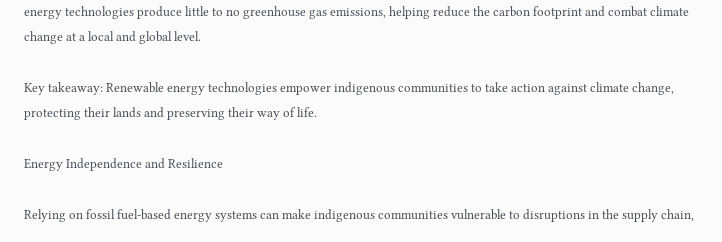energy technologies produce little to no greenhouse gas emissions, helping reduce the carbon footprint and combat climate change at a local and global level.

Key takeaway: Renewable energy technologies empower indigenous communities to take action against climate change, protecting their lands and preserving their way of life.

Energy Independence and Resilience

Relying on fossil fuel-based energy systems can make indigenous communities vulnerable to disruptions in the supply chain,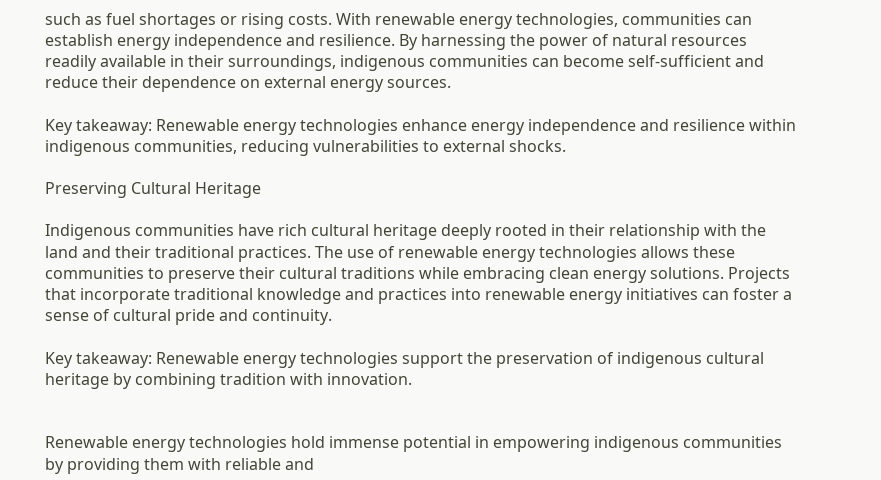such as fuel shortages or rising costs. With renewable energy technologies, communities can establish energy independence and resilience. By harnessing the power of natural resources readily available in their surroundings, indigenous communities can become self-sufficient and reduce their dependence on external energy sources.

Key takeaway: Renewable energy technologies enhance energy independence and resilience within indigenous communities, reducing vulnerabilities to external shocks.

Preserving Cultural Heritage

Indigenous communities have rich cultural heritage deeply rooted in their relationship with the land and their traditional practices. The use of renewable energy technologies allows these communities to preserve their cultural traditions while embracing clean energy solutions. Projects that incorporate traditional knowledge and practices into renewable energy initiatives can foster a sense of cultural pride and continuity.

Key takeaway: Renewable energy technologies support the preservation of indigenous cultural heritage by combining tradition with innovation.


Renewable energy technologies hold immense potential in empowering indigenous communities by providing them with reliable and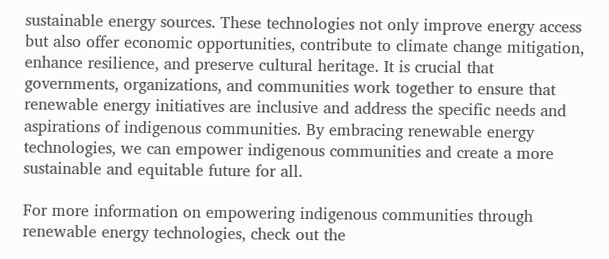sustainable energy sources. These technologies not only improve energy access but also offer economic opportunities, contribute to climate change mitigation, enhance resilience, and preserve cultural heritage. It is crucial that governments, organizations, and communities work together to ensure that renewable energy initiatives are inclusive and address the specific needs and aspirations of indigenous communities. By embracing renewable energy technologies, we can empower indigenous communities and create a more sustainable and equitable future for all.

For more information on empowering indigenous communities through renewable energy technologies, check out the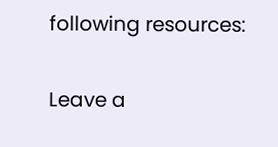following resources:

Leave a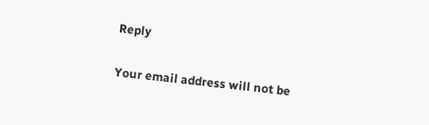Reply

Your email address will not be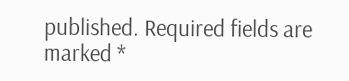published. Required fields are marked *